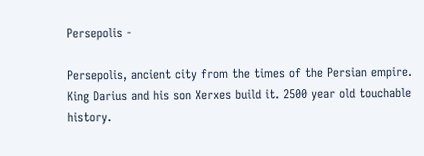Persepolis -

Persepolis, ancient city from the times of the Persian empire. King Darius and his son Xerxes build it. 2500 year old touchable history.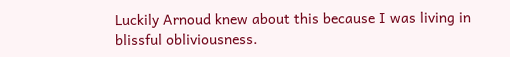Luckily Arnoud knew about this because I was living in blissful obliviousness.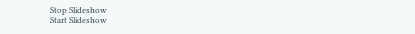Stop Slideshow
Start Slideshow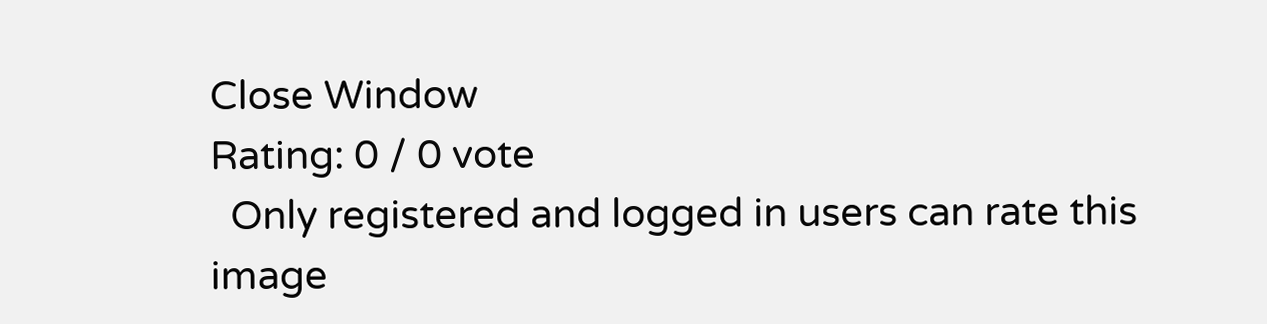Close Window
Rating: 0 / 0 vote
  Only registered and logged in users can rate this image